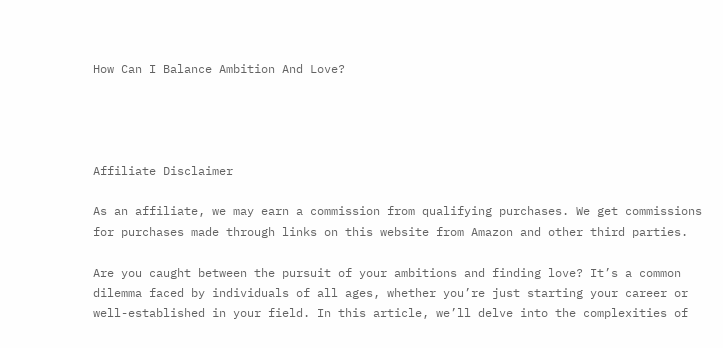How Can I Balance Ambition And Love?




Affiliate Disclaimer

As an affiliate, we may earn a commission from qualifying purchases. We get commissions for purchases made through links on this website from Amazon and other third parties.

Are you caught between the pursuit of your ambitions and finding love? It’s a common dilemma faced by individuals of all ages, whether you’re just starting your career or well-established in your field. In this article, we’ll delve into the complexities of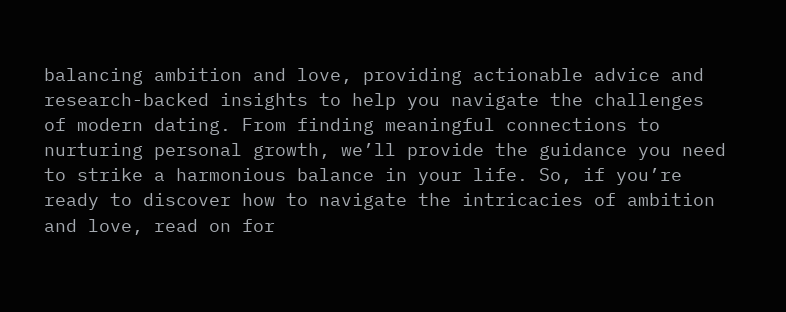balancing ambition and love, providing actionable advice and research-backed insights to help you navigate the challenges of modern dating. From finding meaningful connections to nurturing personal growth, we’ll provide the guidance you need to strike a harmonious balance in your life. So, if you’re ready to discover how to navigate the intricacies of ambition and love, read on for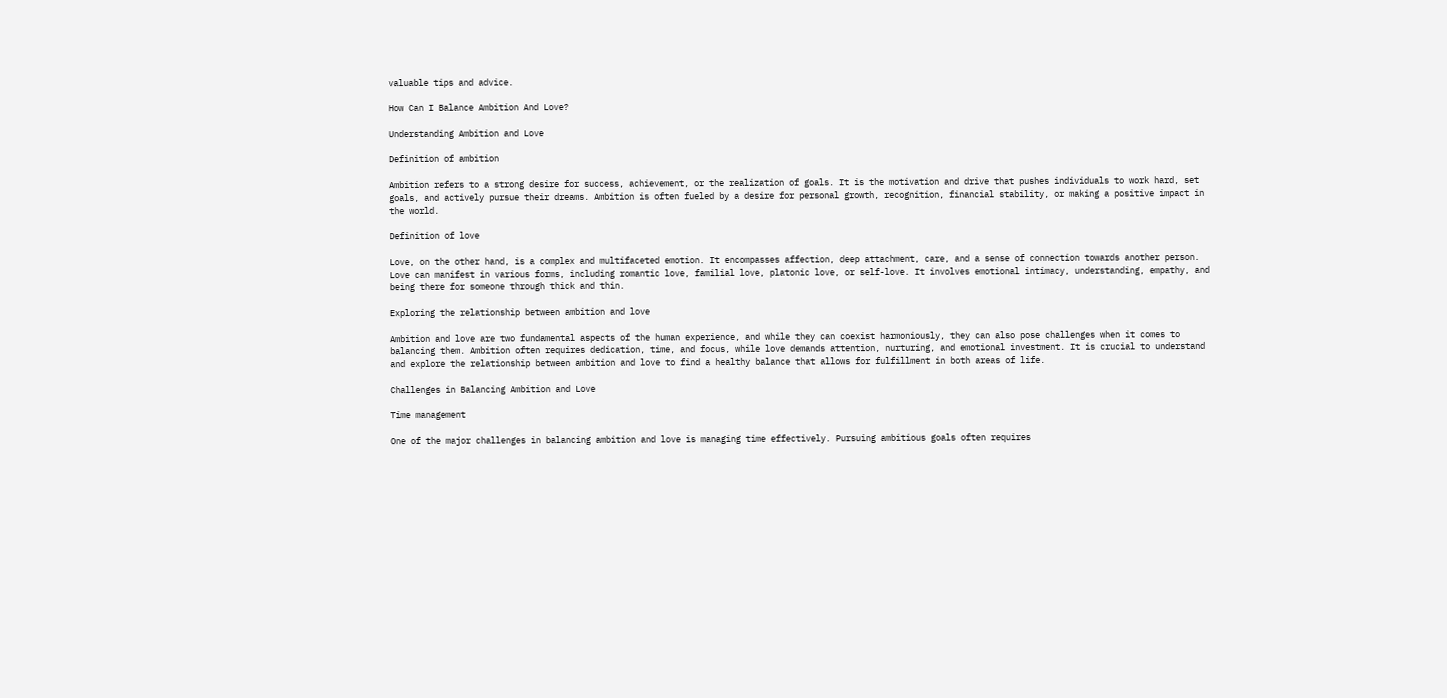valuable tips and advice.

How Can I Balance Ambition And Love?

Understanding Ambition and Love

Definition of ambition

Ambition refers to a strong desire for success, achievement, or the realization of goals. It is the motivation and drive that pushes individuals to work hard, set goals, and actively pursue their dreams. Ambition is often fueled by a desire for personal growth, recognition, financial stability, or making a positive impact in the world.

Definition of love

Love, on the other hand, is a complex and multifaceted emotion. It encompasses affection, deep attachment, care, and a sense of connection towards another person. Love can manifest in various forms, including romantic love, familial love, platonic love, or self-love. It involves emotional intimacy, understanding, empathy, and being there for someone through thick and thin.

Exploring the relationship between ambition and love

Ambition and love are two fundamental aspects of the human experience, and while they can coexist harmoniously, they can also pose challenges when it comes to balancing them. Ambition often requires dedication, time, and focus, while love demands attention, nurturing, and emotional investment. It is crucial to understand and explore the relationship between ambition and love to find a healthy balance that allows for fulfillment in both areas of life.

Challenges in Balancing Ambition and Love

Time management

One of the major challenges in balancing ambition and love is managing time effectively. Pursuing ambitious goals often requires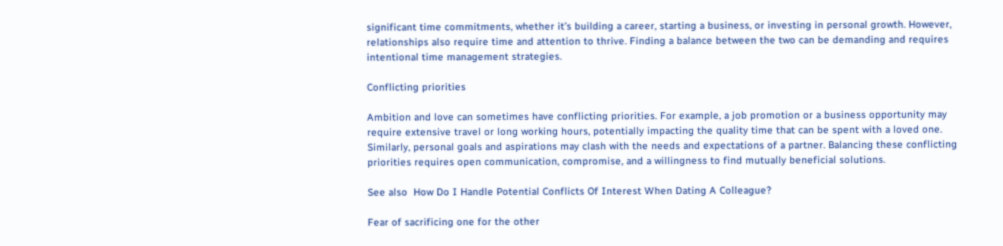significant time commitments, whether it’s building a career, starting a business, or investing in personal growth. However, relationships also require time and attention to thrive. Finding a balance between the two can be demanding and requires intentional time management strategies.

Conflicting priorities

Ambition and love can sometimes have conflicting priorities. For example, a job promotion or a business opportunity may require extensive travel or long working hours, potentially impacting the quality time that can be spent with a loved one. Similarly, personal goals and aspirations may clash with the needs and expectations of a partner. Balancing these conflicting priorities requires open communication, compromise, and a willingness to find mutually beneficial solutions.

See also  How Do I Handle Potential Conflicts Of Interest When Dating A Colleague?

Fear of sacrificing one for the other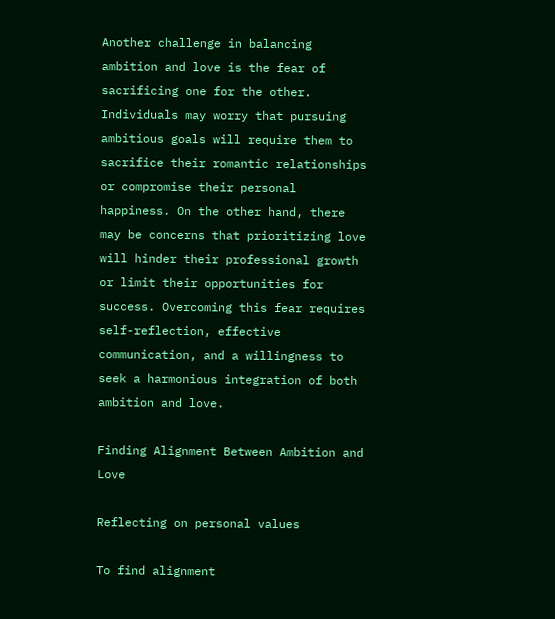Another challenge in balancing ambition and love is the fear of sacrificing one for the other. Individuals may worry that pursuing ambitious goals will require them to sacrifice their romantic relationships or compromise their personal happiness. On the other hand, there may be concerns that prioritizing love will hinder their professional growth or limit their opportunities for success. Overcoming this fear requires self-reflection, effective communication, and a willingness to seek a harmonious integration of both ambition and love.

Finding Alignment Between Ambition and Love

Reflecting on personal values

To find alignment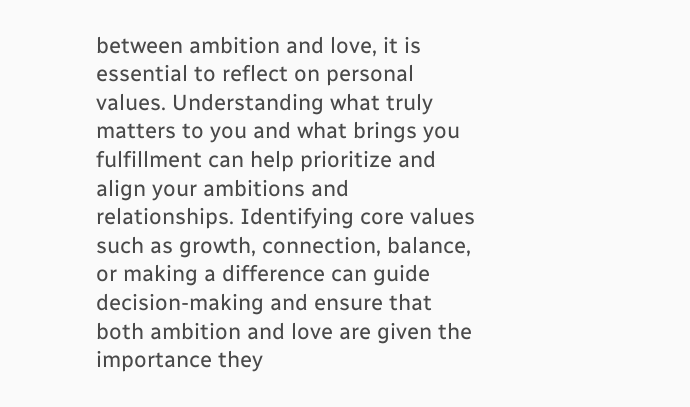between ambition and love, it is essential to reflect on personal values. Understanding what truly matters to you and what brings you fulfillment can help prioritize and align your ambitions and relationships. Identifying core values such as growth, connection, balance, or making a difference can guide decision-making and ensure that both ambition and love are given the importance they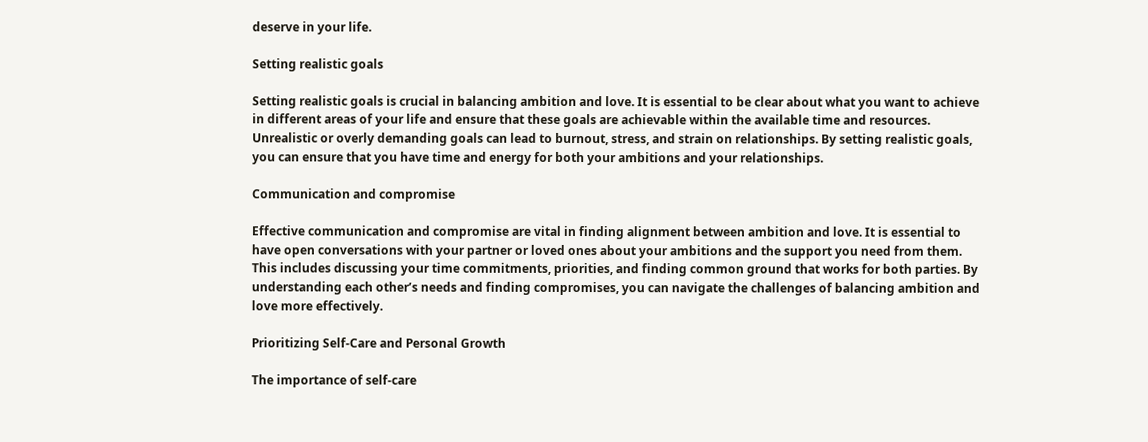deserve in your life.

Setting realistic goals

Setting realistic goals is crucial in balancing ambition and love. It is essential to be clear about what you want to achieve in different areas of your life and ensure that these goals are achievable within the available time and resources. Unrealistic or overly demanding goals can lead to burnout, stress, and strain on relationships. By setting realistic goals, you can ensure that you have time and energy for both your ambitions and your relationships.

Communication and compromise

Effective communication and compromise are vital in finding alignment between ambition and love. It is essential to have open conversations with your partner or loved ones about your ambitions and the support you need from them. This includes discussing your time commitments, priorities, and finding common ground that works for both parties. By understanding each other’s needs and finding compromises, you can navigate the challenges of balancing ambition and love more effectively.

Prioritizing Self-Care and Personal Growth

The importance of self-care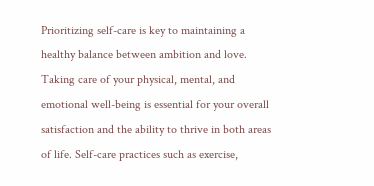Prioritizing self-care is key to maintaining a healthy balance between ambition and love. Taking care of your physical, mental, and emotional well-being is essential for your overall satisfaction and the ability to thrive in both areas of life. Self-care practices such as exercise,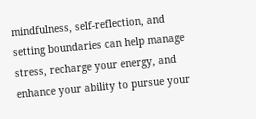mindfulness, self-reflection, and setting boundaries can help manage stress, recharge your energy, and enhance your ability to pursue your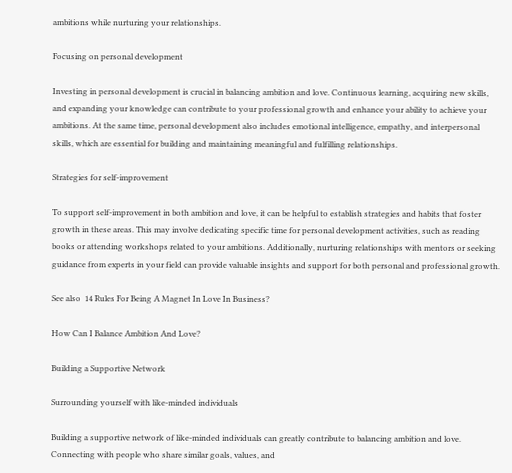ambitions while nurturing your relationships.

Focusing on personal development

Investing in personal development is crucial in balancing ambition and love. Continuous learning, acquiring new skills, and expanding your knowledge can contribute to your professional growth and enhance your ability to achieve your ambitions. At the same time, personal development also includes emotional intelligence, empathy, and interpersonal skills, which are essential for building and maintaining meaningful and fulfilling relationships.

Strategies for self-improvement

To support self-improvement in both ambition and love, it can be helpful to establish strategies and habits that foster growth in these areas. This may involve dedicating specific time for personal development activities, such as reading books or attending workshops related to your ambitions. Additionally, nurturing relationships with mentors or seeking guidance from experts in your field can provide valuable insights and support for both personal and professional growth.

See also  14 Rules For Being A Magnet In Love In Business?

How Can I Balance Ambition And Love?

Building a Supportive Network

Surrounding yourself with like-minded individuals

Building a supportive network of like-minded individuals can greatly contribute to balancing ambition and love. Connecting with people who share similar goals, values, and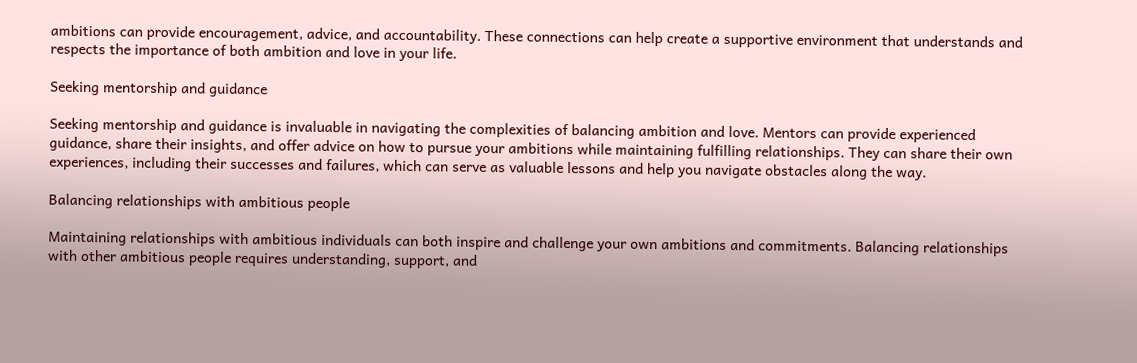ambitions can provide encouragement, advice, and accountability. These connections can help create a supportive environment that understands and respects the importance of both ambition and love in your life.

Seeking mentorship and guidance

Seeking mentorship and guidance is invaluable in navigating the complexities of balancing ambition and love. Mentors can provide experienced guidance, share their insights, and offer advice on how to pursue your ambitions while maintaining fulfilling relationships. They can share their own experiences, including their successes and failures, which can serve as valuable lessons and help you navigate obstacles along the way.

Balancing relationships with ambitious people

Maintaining relationships with ambitious individuals can both inspire and challenge your own ambitions and commitments. Balancing relationships with other ambitious people requires understanding, support, and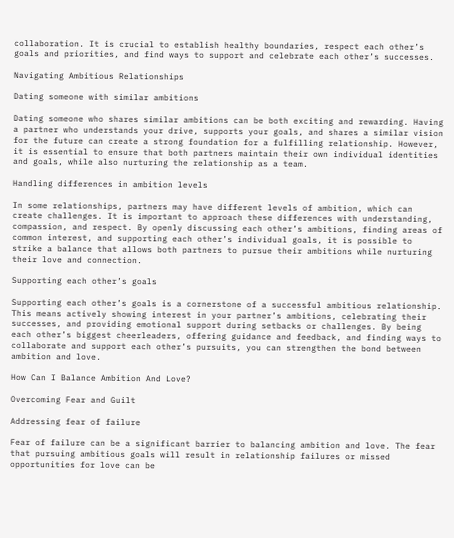collaboration. It is crucial to establish healthy boundaries, respect each other’s goals and priorities, and find ways to support and celebrate each other’s successes.

Navigating Ambitious Relationships

Dating someone with similar ambitions

Dating someone who shares similar ambitions can be both exciting and rewarding. Having a partner who understands your drive, supports your goals, and shares a similar vision for the future can create a strong foundation for a fulfilling relationship. However, it is essential to ensure that both partners maintain their own individual identities and goals, while also nurturing the relationship as a team.

Handling differences in ambition levels

In some relationships, partners may have different levels of ambition, which can create challenges. It is important to approach these differences with understanding, compassion, and respect. By openly discussing each other’s ambitions, finding areas of common interest, and supporting each other’s individual goals, it is possible to strike a balance that allows both partners to pursue their ambitions while nurturing their love and connection.

Supporting each other’s goals

Supporting each other’s goals is a cornerstone of a successful ambitious relationship. This means actively showing interest in your partner’s ambitions, celebrating their successes, and providing emotional support during setbacks or challenges. By being each other’s biggest cheerleaders, offering guidance and feedback, and finding ways to collaborate and support each other’s pursuits, you can strengthen the bond between ambition and love.

How Can I Balance Ambition And Love?

Overcoming Fear and Guilt

Addressing fear of failure

Fear of failure can be a significant barrier to balancing ambition and love. The fear that pursuing ambitious goals will result in relationship failures or missed opportunities for love can be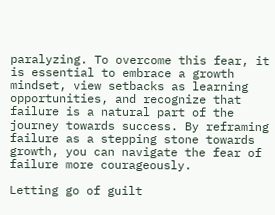paralyzing. To overcome this fear, it is essential to embrace a growth mindset, view setbacks as learning opportunities, and recognize that failure is a natural part of the journey towards success. By reframing failure as a stepping stone towards growth, you can navigate the fear of failure more courageously.

Letting go of guilt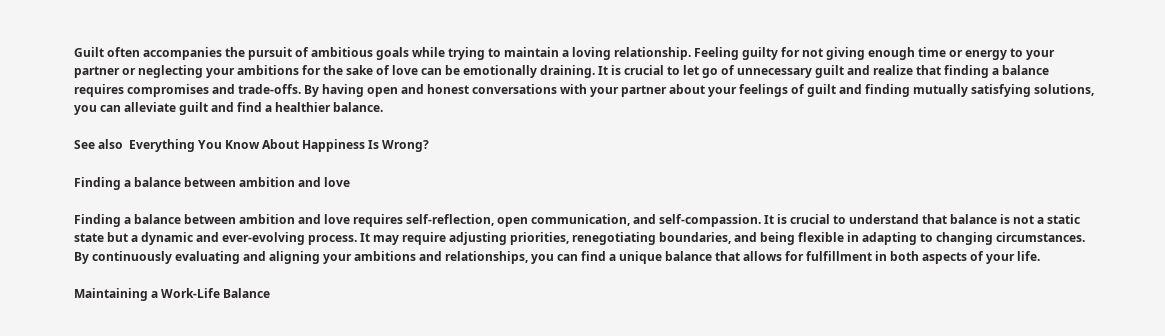Guilt often accompanies the pursuit of ambitious goals while trying to maintain a loving relationship. Feeling guilty for not giving enough time or energy to your partner or neglecting your ambitions for the sake of love can be emotionally draining. It is crucial to let go of unnecessary guilt and realize that finding a balance requires compromises and trade-offs. By having open and honest conversations with your partner about your feelings of guilt and finding mutually satisfying solutions, you can alleviate guilt and find a healthier balance.

See also  Everything You Know About Happiness Is Wrong?

Finding a balance between ambition and love

Finding a balance between ambition and love requires self-reflection, open communication, and self-compassion. It is crucial to understand that balance is not a static state but a dynamic and ever-evolving process. It may require adjusting priorities, renegotiating boundaries, and being flexible in adapting to changing circumstances. By continuously evaluating and aligning your ambitions and relationships, you can find a unique balance that allows for fulfillment in both aspects of your life.

Maintaining a Work-Life Balance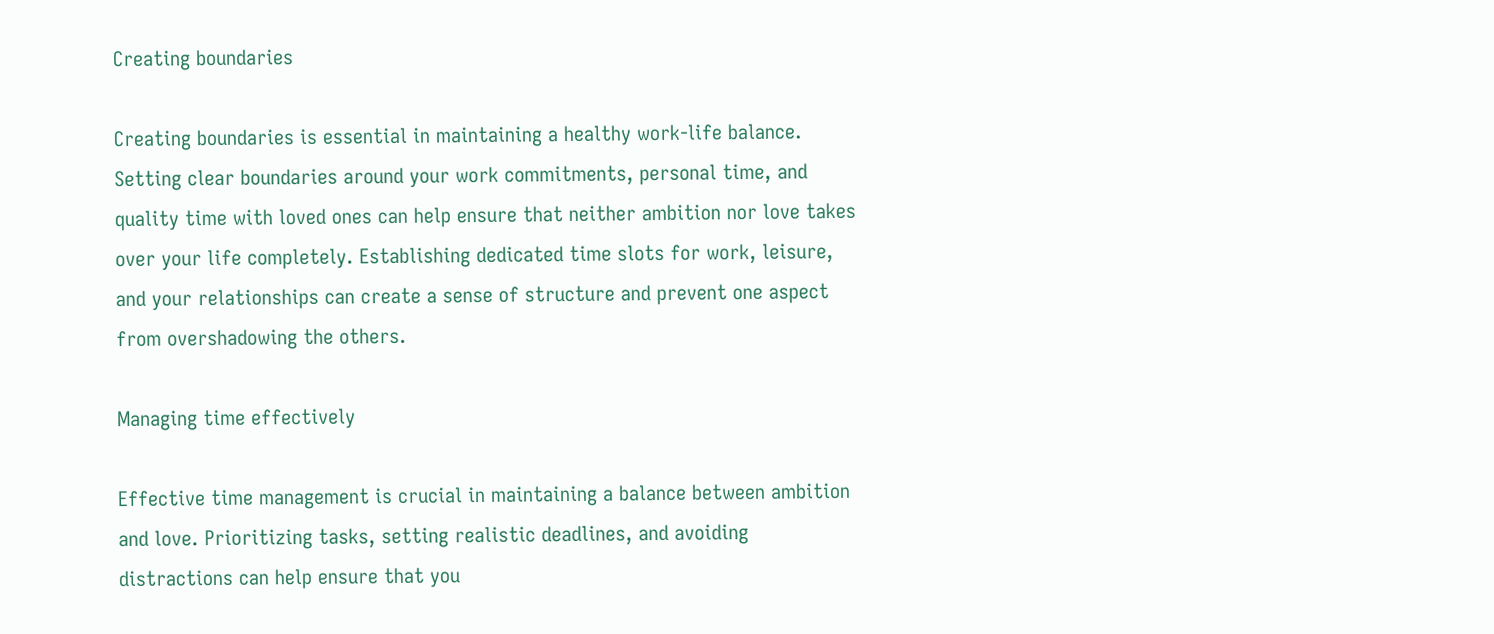Creating boundaries

Creating boundaries is essential in maintaining a healthy work-life balance. Setting clear boundaries around your work commitments, personal time, and quality time with loved ones can help ensure that neither ambition nor love takes over your life completely. Establishing dedicated time slots for work, leisure, and your relationships can create a sense of structure and prevent one aspect from overshadowing the others.

Managing time effectively

Effective time management is crucial in maintaining a balance between ambition and love. Prioritizing tasks, setting realistic deadlines, and avoiding distractions can help ensure that you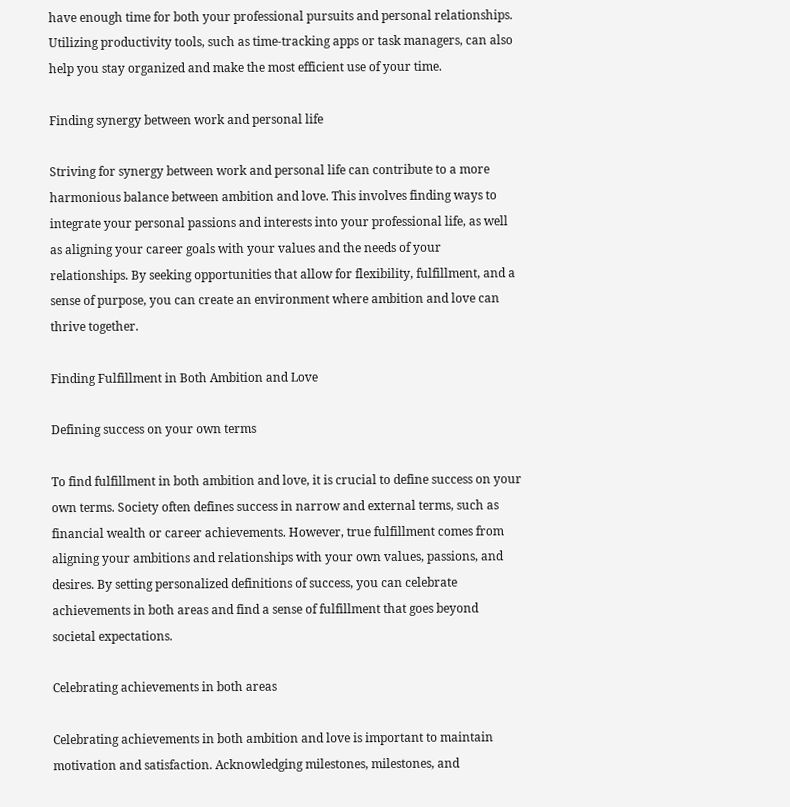have enough time for both your professional pursuits and personal relationships. Utilizing productivity tools, such as time-tracking apps or task managers, can also help you stay organized and make the most efficient use of your time.

Finding synergy between work and personal life

Striving for synergy between work and personal life can contribute to a more harmonious balance between ambition and love. This involves finding ways to integrate your personal passions and interests into your professional life, as well as aligning your career goals with your values and the needs of your relationships. By seeking opportunities that allow for flexibility, fulfillment, and a sense of purpose, you can create an environment where ambition and love can thrive together.

Finding Fulfillment in Both Ambition and Love

Defining success on your own terms

To find fulfillment in both ambition and love, it is crucial to define success on your own terms. Society often defines success in narrow and external terms, such as financial wealth or career achievements. However, true fulfillment comes from aligning your ambitions and relationships with your own values, passions, and desires. By setting personalized definitions of success, you can celebrate achievements in both areas and find a sense of fulfillment that goes beyond societal expectations.

Celebrating achievements in both areas

Celebrating achievements in both ambition and love is important to maintain motivation and satisfaction. Acknowledging milestones, milestones, and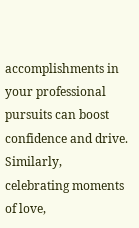accomplishments in your professional pursuits can boost confidence and drive. Similarly, celebrating moments of love,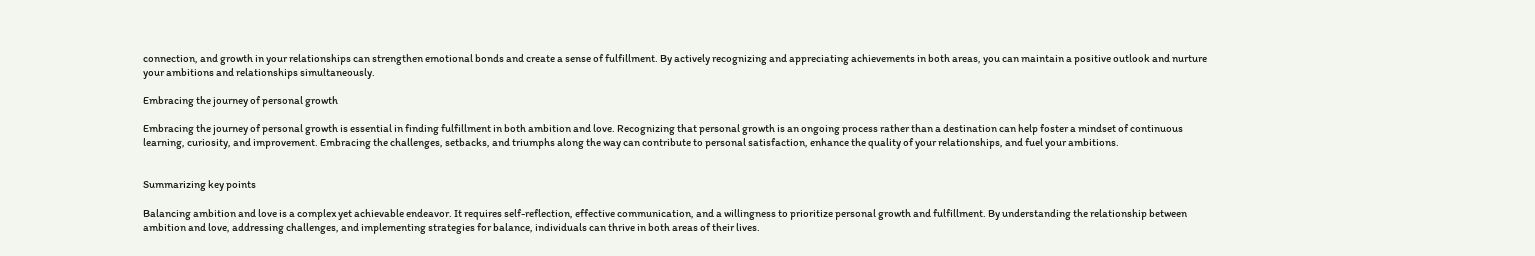connection, and growth in your relationships can strengthen emotional bonds and create a sense of fulfillment. By actively recognizing and appreciating achievements in both areas, you can maintain a positive outlook and nurture your ambitions and relationships simultaneously.

Embracing the journey of personal growth

Embracing the journey of personal growth is essential in finding fulfillment in both ambition and love. Recognizing that personal growth is an ongoing process rather than a destination can help foster a mindset of continuous learning, curiosity, and improvement. Embracing the challenges, setbacks, and triumphs along the way can contribute to personal satisfaction, enhance the quality of your relationships, and fuel your ambitions.


Summarizing key points

Balancing ambition and love is a complex yet achievable endeavor. It requires self-reflection, effective communication, and a willingness to prioritize personal growth and fulfillment. By understanding the relationship between ambition and love, addressing challenges, and implementing strategies for balance, individuals can thrive in both areas of their lives.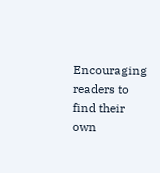Encouraging readers to find their own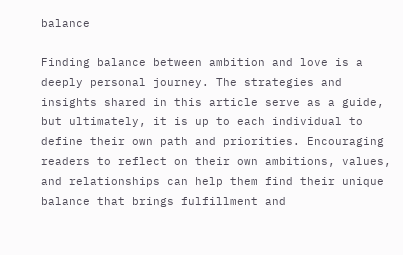balance

Finding balance between ambition and love is a deeply personal journey. The strategies and insights shared in this article serve as a guide, but ultimately, it is up to each individual to define their own path and priorities. Encouraging readers to reflect on their own ambitions, values, and relationships can help them find their unique balance that brings fulfillment and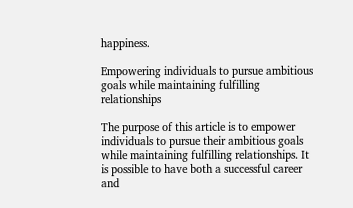happiness.

Empowering individuals to pursue ambitious goals while maintaining fulfilling relationships

The purpose of this article is to empower individuals to pursue their ambitious goals while maintaining fulfilling relationships. It is possible to have both a successful career and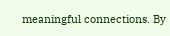meaningful connections. By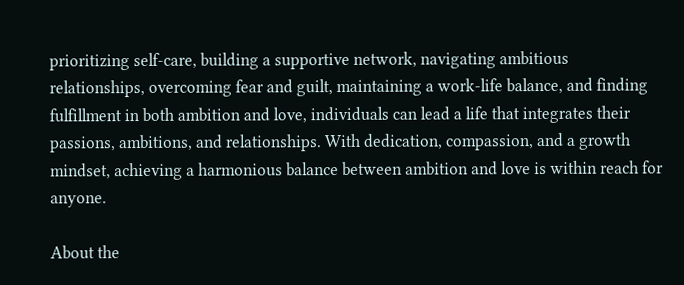prioritizing self-care, building a supportive network, navigating ambitious relationships, overcoming fear and guilt, maintaining a work-life balance, and finding fulfillment in both ambition and love, individuals can lead a life that integrates their passions, ambitions, and relationships. With dedication, compassion, and a growth mindset, achieving a harmonious balance between ambition and love is within reach for anyone.

About the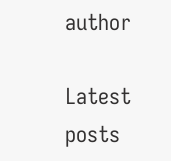author

Latest posts